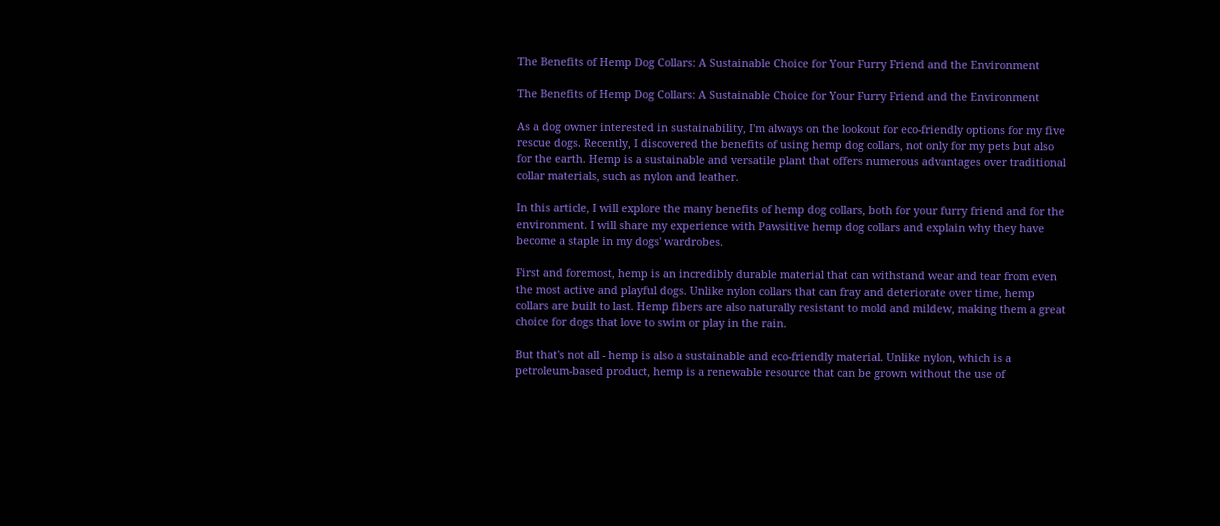The Benefits of Hemp Dog Collars: A Sustainable Choice for Your Furry Friend and the Environment

The Benefits of Hemp Dog Collars: A Sustainable Choice for Your Furry Friend and the Environment

As a dog owner interested in sustainability, I'm always on the lookout for eco-friendly options for my five rescue dogs. Recently, I discovered the benefits of using hemp dog collars, not only for my pets but also for the earth. Hemp is a sustainable and versatile plant that offers numerous advantages over traditional collar materials, such as nylon and leather.

In this article, I will explore the many benefits of hemp dog collars, both for your furry friend and for the environment. I will share my experience with Pawsitive hemp dog collars and explain why they have become a staple in my dogs' wardrobes.

First and foremost, hemp is an incredibly durable material that can withstand wear and tear from even the most active and playful dogs. Unlike nylon collars that can fray and deteriorate over time, hemp collars are built to last. Hemp fibers are also naturally resistant to mold and mildew, making them a great choice for dogs that love to swim or play in the rain.

But that's not all - hemp is also a sustainable and eco-friendly material. Unlike nylon, which is a petroleum-based product, hemp is a renewable resource that can be grown without the use of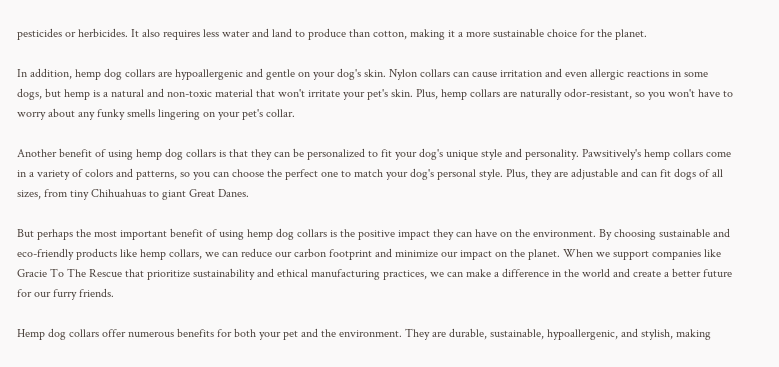pesticides or herbicides. It also requires less water and land to produce than cotton, making it a more sustainable choice for the planet.

In addition, hemp dog collars are hypoallergenic and gentle on your dog's skin. Nylon collars can cause irritation and even allergic reactions in some dogs, but hemp is a natural and non-toxic material that won't irritate your pet's skin. Plus, hemp collars are naturally odor-resistant, so you won't have to worry about any funky smells lingering on your pet's collar.

Another benefit of using hemp dog collars is that they can be personalized to fit your dog's unique style and personality. Pawsitively's hemp collars come in a variety of colors and patterns, so you can choose the perfect one to match your dog's personal style. Plus, they are adjustable and can fit dogs of all sizes, from tiny Chihuahuas to giant Great Danes.

But perhaps the most important benefit of using hemp dog collars is the positive impact they can have on the environment. By choosing sustainable and eco-friendly products like hemp collars, we can reduce our carbon footprint and minimize our impact on the planet. When we support companies like Gracie To The Rescue that prioritize sustainability and ethical manufacturing practices, we can make a difference in the world and create a better future for our furry friends.

Hemp dog collars offer numerous benefits for both your pet and the environment. They are durable, sustainable, hypoallergenic, and stylish, making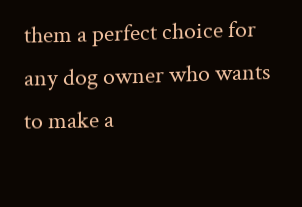them a perfect choice for any dog owner who wants to make a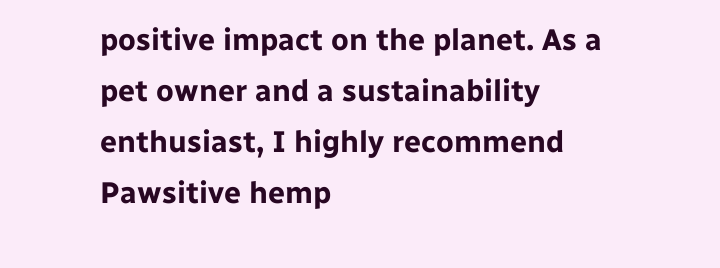positive impact on the planet. As a pet owner and a sustainability enthusiast, I highly recommend Pawsitive hemp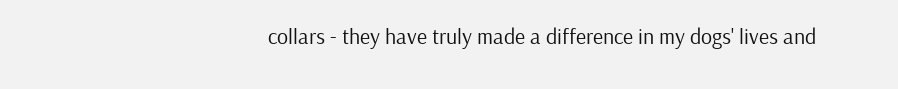collars - they have truly made a difference in my dogs' lives and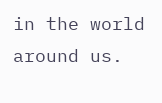in the world around us.